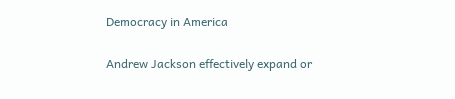Democracy in America

Andrew Jackson effectively expand or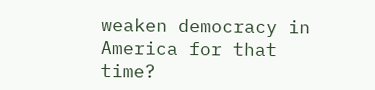weaken democracy in America for that time?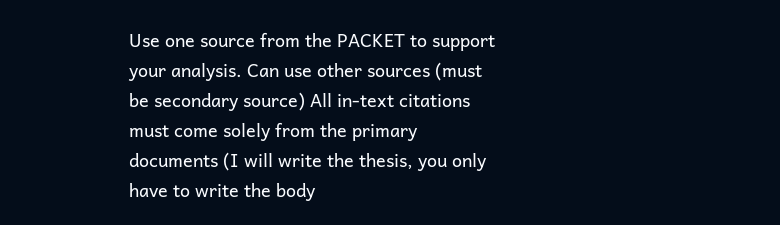Use one source from the PACKET to support your analysis. Can use other sources (must be secondary source) All in-text citations must come solely from the primary documents (I will write the thesis, you only have to write the body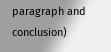paragraph and conclusion)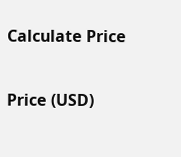Calculate Price

Price (USD)